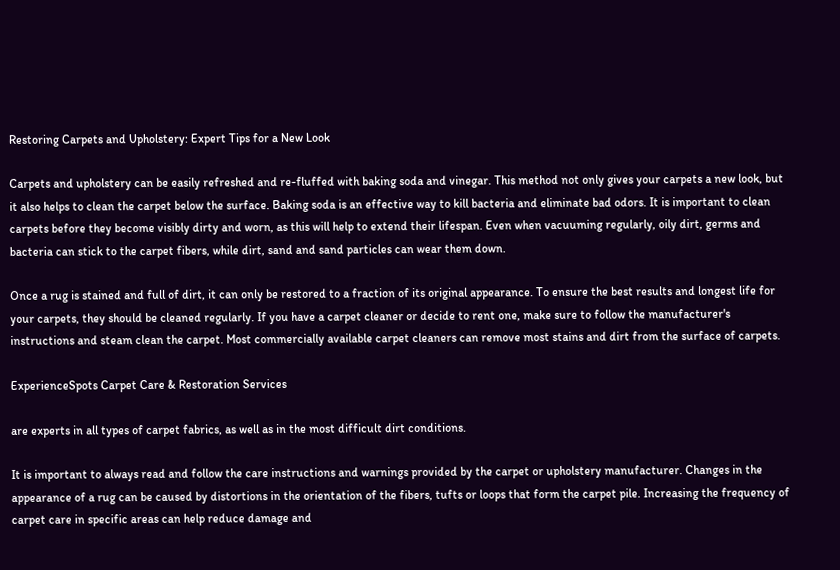Restoring Carpets and Upholstery: Expert Tips for a New Look

Carpets and upholstery can be easily refreshed and re-fluffed with baking soda and vinegar. This method not only gives your carpets a new look, but it also helps to clean the carpet below the surface. Baking soda is an effective way to kill bacteria and eliminate bad odors. It is important to clean carpets before they become visibly dirty and worn, as this will help to extend their lifespan. Even when vacuuming regularly, oily dirt, germs and bacteria can stick to the carpet fibers, while dirt, sand and sand particles can wear them down.

Once a rug is stained and full of dirt, it can only be restored to a fraction of its original appearance. To ensure the best results and longest life for your carpets, they should be cleaned regularly. If you have a carpet cleaner or decide to rent one, make sure to follow the manufacturer's instructions and steam clean the carpet. Most commercially available carpet cleaners can remove most stains and dirt from the surface of carpets.

ExperienceSpots Carpet Care & Restoration Services

are experts in all types of carpet fabrics, as well as in the most difficult dirt conditions.

It is important to always read and follow the care instructions and warnings provided by the carpet or upholstery manufacturer. Changes in the appearance of a rug can be caused by distortions in the orientation of the fibers, tufts or loops that form the carpet pile. Increasing the frequency of carpet care in specific areas can help reduce damage and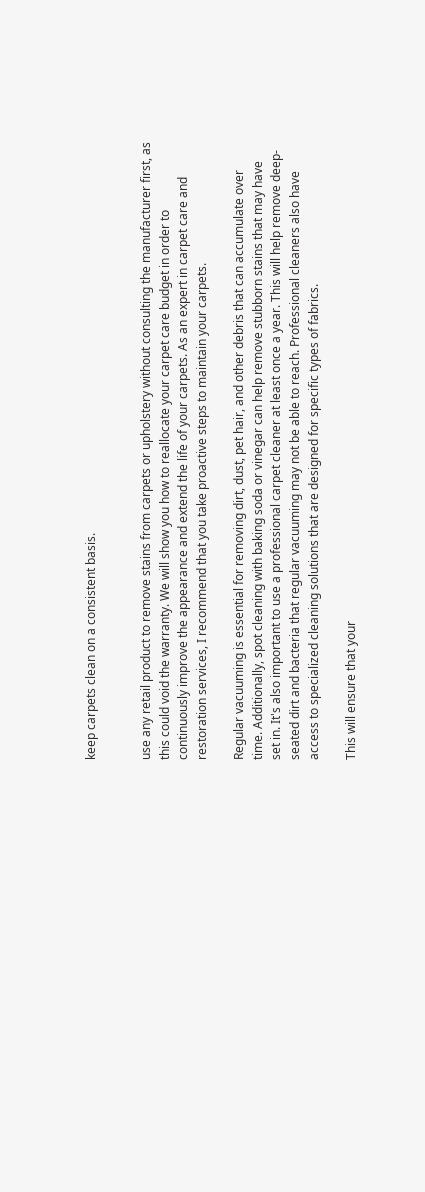keep carpets clean on a consistent basis.


use any retail product to remove stains from carpets or upholstery without consulting the manufacturer first, as this could void the warranty. We will show you how to reallocate your carpet care budget in order to continuously improve the appearance and extend the life of your carpets. As an expert in carpet care and restoration services, I recommend that you take proactive steps to maintain your carpets.

Regular vacuuming is essential for removing dirt, dust, pet hair, and other debris that can accumulate over time. Additionally, spot cleaning with baking soda or vinegar can help remove stubborn stains that may have set in. It's also important to use a professional carpet cleaner at least once a year. This will help remove deep-seated dirt and bacteria that regular vacuuming may not be able to reach. Professional cleaners also have access to specialized cleaning solutions that are designed for specific types of fabrics.

This will ensure that your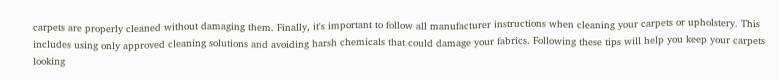carpets are properly cleaned without damaging them. Finally, it's important to follow all manufacturer instructions when cleaning your carpets or upholstery. This includes using only approved cleaning solutions and avoiding harsh chemicals that could damage your fabrics. Following these tips will help you keep your carpets looking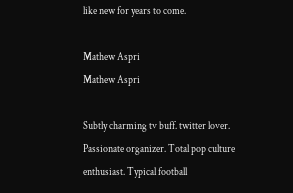like new for years to come.

Mathew Aspri
Mathew Aspri

Subtly charming tv buff. twitter lover. Passionate organizer. Total pop culture enthusiast. Typical football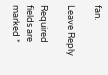fan.

Leave Reply

Required fields are marked *